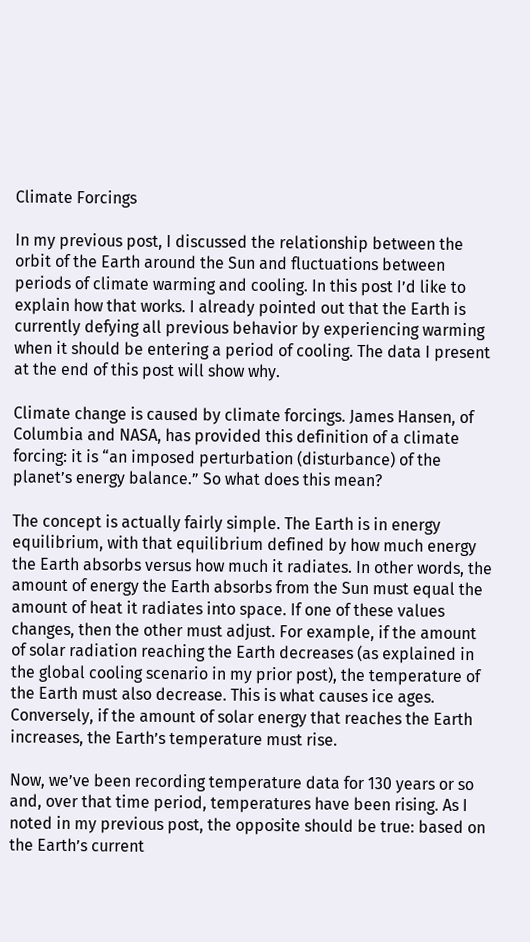Climate Forcings

In my previous post, I discussed the relationship between the orbit of the Earth around the Sun and fluctuations between periods of climate warming and cooling. In this post I’d like to explain how that works. I already pointed out that the Earth is currently defying all previous behavior by experiencing warming when it should be entering a period of cooling. The data I present at the end of this post will show why.

Climate change is caused by climate forcings. James Hansen, of Columbia and NASA, has provided this definition of a climate forcing: it is “an imposed perturbation (disturbance) of the planet’s energy balance.” So what does this mean?

The concept is actually fairly simple. The Earth is in energy equilibrium, with that equilibrium defined by how much energy the Earth absorbs versus how much it radiates. In other words, the amount of energy the Earth absorbs from the Sun must equal the amount of heat it radiates into space. If one of these values changes, then the other must adjust. For example, if the amount of solar radiation reaching the Earth decreases (as explained in the global cooling scenario in my prior post), the temperature of the Earth must also decrease. This is what causes ice ages. Conversely, if the amount of solar energy that reaches the Earth increases, the Earth’s temperature must rise.

Now, we’ve been recording temperature data for 130 years or so and, over that time period, temperatures have been rising. As I noted in my previous post, the opposite should be true: based on the Earth’s current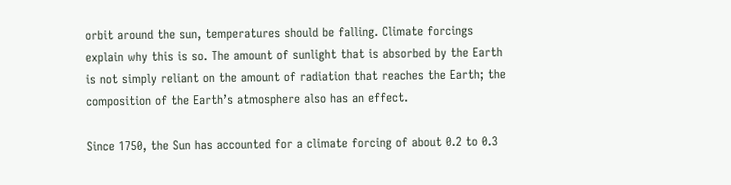orbit around the sun, temperatures should be falling. Climate forcings explain why this is so. The amount of sunlight that is absorbed by the Earth is not simply reliant on the amount of radiation that reaches the Earth; the composition of the Earth’s atmosphere also has an effect.

Since 1750, the Sun has accounted for a climate forcing of about 0.2 to 0.3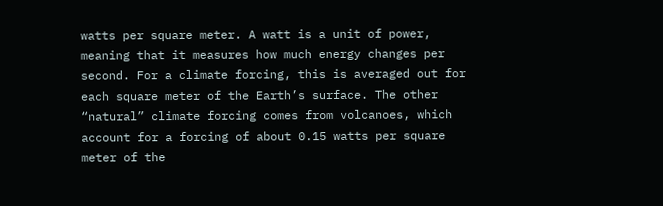watts per square meter. A watt is a unit of power, meaning that it measures how much energy changes per second. For a climate forcing, this is averaged out for each square meter of the Earth’s surface. The other “natural” climate forcing comes from volcanoes, which account for a forcing of about 0.15 watts per square meter of the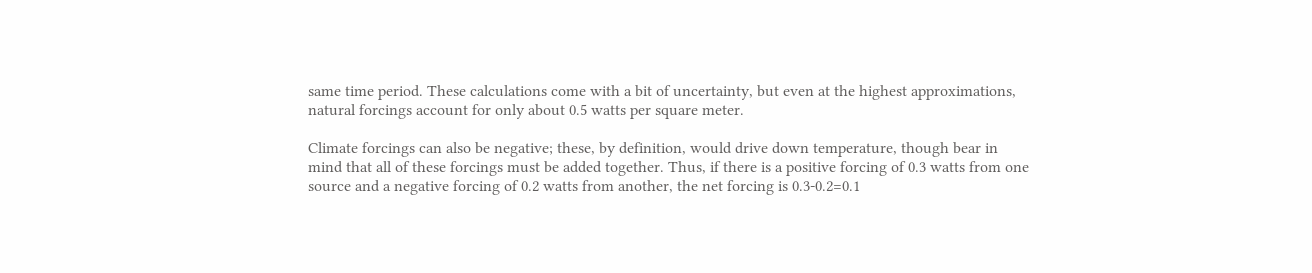same time period. These calculations come with a bit of uncertainty, but even at the highest approximations, natural forcings account for only about 0.5 watts per square meter.

Climate forcings can also be negative; these, by definition, would drive down temperature, though bear in mind that all of these forcings must be added together. Thus, if there is a positive forcing of 0.3 watts from one source and a negative forcing of 0.2 watts from another, the net forcing is 0.3-0.2=0.1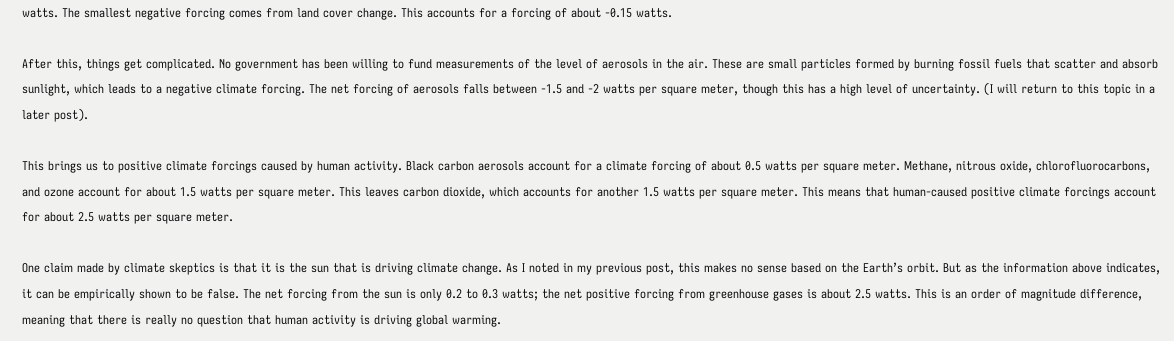watts. The smallest negative forcing comes from land cover change. This accounts for a forcing of about -0.15 watts.

After this, things get complicated. No government has been willing to fund measurements of the level of aerosols in the air. These are small particles formed by burning fossil fuels that scatter and absorb sunlight, which leads to a negative climate forcing. The net forcing of aerosols falls between -1.5 and -2 watts per square meter, though this has a high level of uncertainty. (I will return to this topic in a later post).

This brings us to positive climate forcings caused by human activity. Black carbon aerosols account for a climate forcing of about 0.5 watts per square meter. Methane, nitrous oxide, chlorofluorocarbons, and ozone account for about 1.5 watts per square meter. This leaves carbon dioxide, which accounts for another 1.5 watts per square meter. This means that human-caused positive climate forcings account for about 2.5 watts per square meter.

One claim made by climate skeptics is that it is the sun that is driving climate change. As I noted in my previous post, this makes no sense based on the Earth’s orbit. But as the information above indicates, it can be empirically shown to be false. The net forcing from the sun is only 0.2 to 0.3 watts; the net positive forcing from greenhouse gases is about 2.5 watts. This is an order of magnitude difference, meaning that there is really no question that human activity is driving global warming.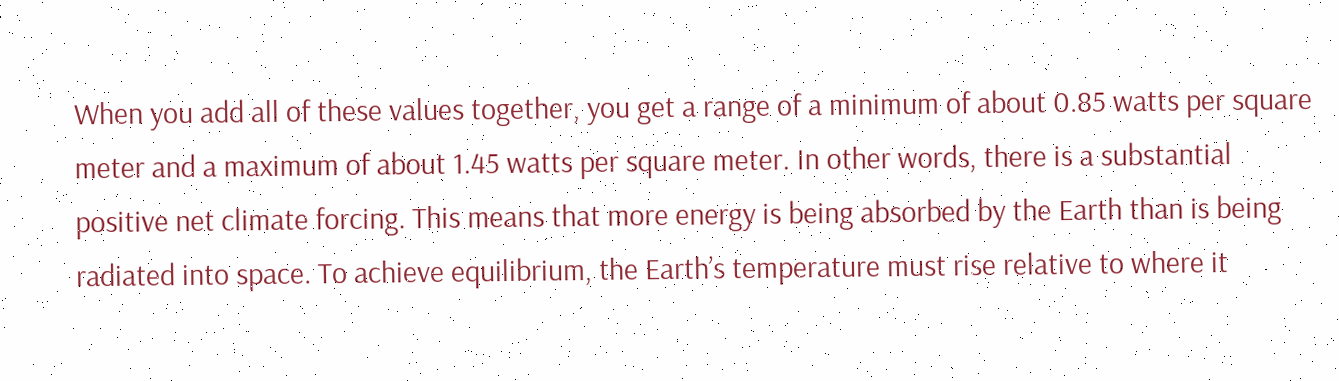When you add all of these values together, you get a range of a minimum of about 0.85 watts per square meter and a maximum of about 1.45 watts per square meter. In other words, there is a substantial positive net climate forcing. This means that more energy is being absorbed by the Earth than is being radiated into space. To achieve equilibrium, the Earth’s temperature must rise relative to where it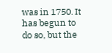was in 1750. It has begun to do so, but the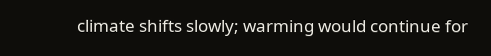climate shifts slowly; warming would continue for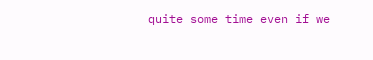quite some time even if we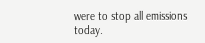were to stop all emissions today.